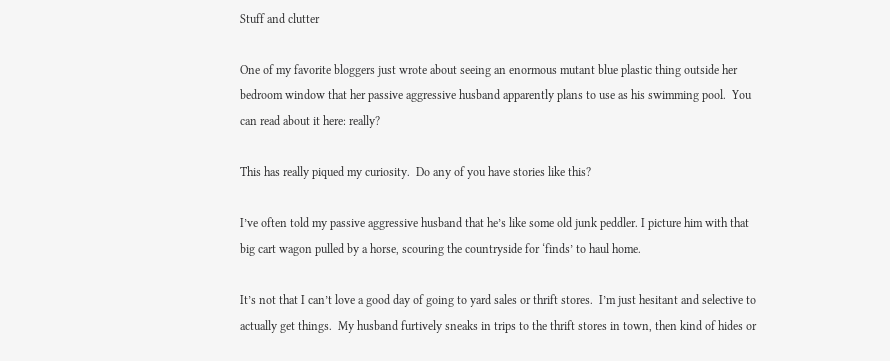Stuff and clutter

One of my favorite bloggers just wrote about seeing an enormous mutant blue plastic thing outside her bedroom window that her passive aggressive husband apparently plans to use as his swimming pool.  You can read about it here: really?

This has really piqued my curiosity.  Do any of you have stories like this?

I’ve often told my passive aggressive husband that he’s like some old junk peddler. I picture him with that big cart wagon pulled by a horse, scouring the countryside for ‘finds’ to haul home.

It’s not that I can’t love a good day of going to yard sales or thrift stores.  I’m just hesitant and selective to actually get things.  My husband furtively sneaks in trips to the thrift stores in town, then kind of hides or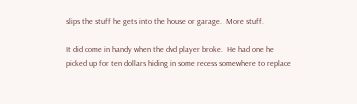slips the stuff he gets into the house or garage.  More stuff.

It did come in handy when the dvd player broke.  He had one he picked up for ten dollars hiding in some recess somewhere to replace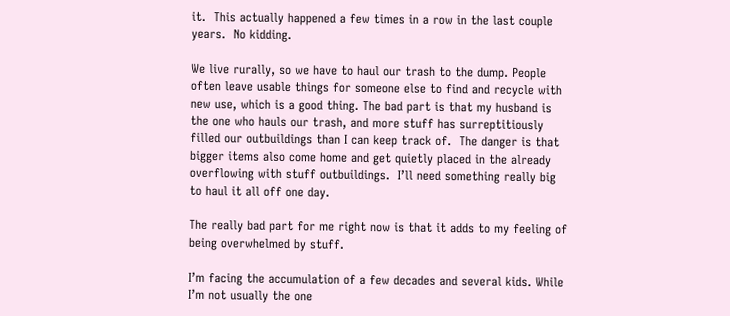it.  This actually happened a few times in a row in the last couple years.  No kidding.

We live rurally, so we have to haul our trash to the dump. People often leave usable things for someone else to find and recycle with new use, which is a good thing. The bad part is that my husband is the one who hauls our trash, and more stuff has surreptitiously filled our outbuildings than I can keep track of.  The danger is that bigger items also come home and get quietly placed in the already overflowing with stuff outbuildings.  I’ll need something really big to haul it all off one day.

The really bad part for me right now is that it adds to my feeling of being overwhelmed by stuff.

I’m facing the accumulation of a few decades and several kids. While I’m not usually the one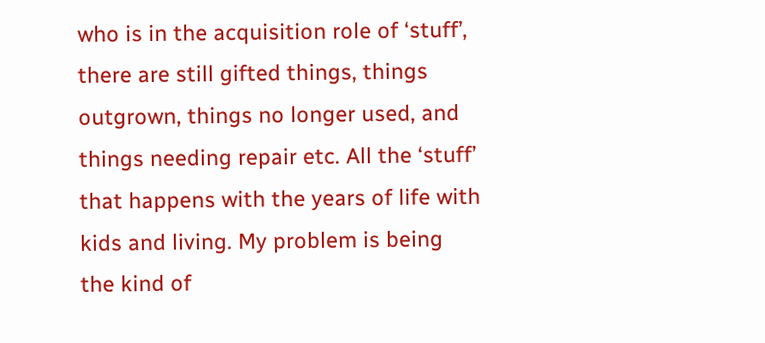who is in the acquisition role of ‘stuff’, there are still gifted things, things outgrown, things no longer used, and things needing repair etc. All the ‘stuff’ that happens with the years of life with kids and living. My problem is being the kind of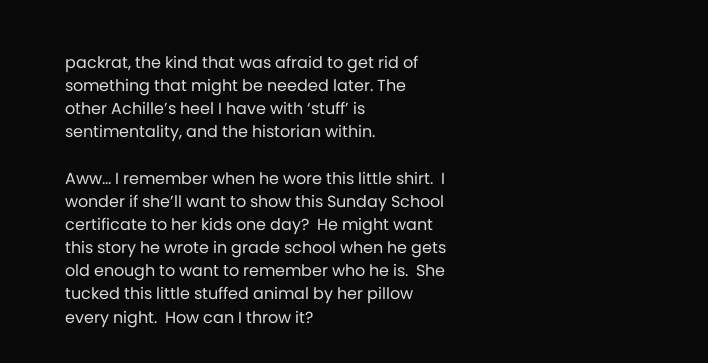packrat, the kind that was afraid to get rid of something that might be needed later. The other Achille’s heel I have with ‘stuff’ is sentimentality, and the historian within.

Aww… I remember when he wore this little shirt.  I wonder if she’ll want to show this Sunday School certificate to her kids one day?  He might want this story he wrote in grade school when he gets old enough to want to remember who he is.  She tucked this little stuffed animal by her pillow every night.  How can I throw it?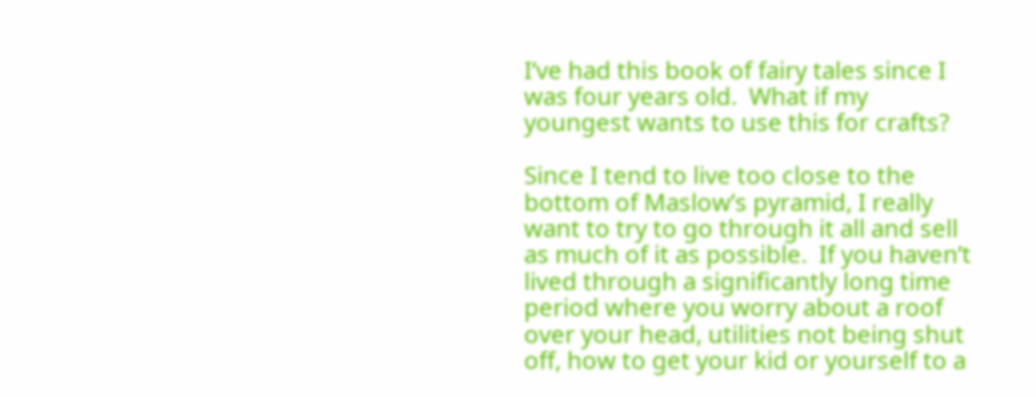I’ve had this book of fairy tales since I was four years old.  What if my youngest wants to use this for crafts?

Since I tend to live too close to the bottom of Maslow’s pyramid, I really want to try to go through it all and sell as much of it as possible.  If you haven’t lived through a significantly long time period where you worry about a roof over your head, utilities not being shut off, how to get your kid or yourself to a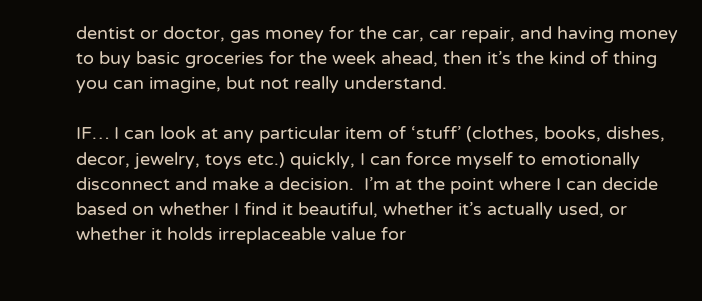dentist or doctor, gas money for the car, car repair, and having money to buy basic groceries for the week ahead, then it’s the kind of thing you can imagine, but not really understand.

IF… I can look at any particular item of ‘stuff’ (clothes, books, dishes, decor, jewelry, toys etc.) quickly, I can force myself to emotionally disconnect and make a decision.  I’m at the point where I can decide based on whether I find it beautiful, whether it’s actually used, or whether it holds irreplaceable value for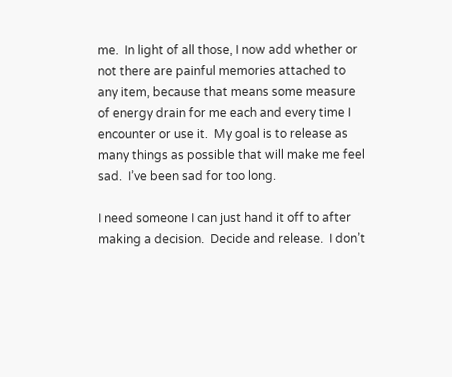me.  In light of all those, I now add whether or not there are painful memories attached to any item, because that means some measure of energy drain for me each and every time I encounter or use it.  My goal is to release as many things as possible that will make me feel sad.  I’ve been sad for too long.

I need someone I can just hand it off to after making a decision.  Decide and release.  I don’t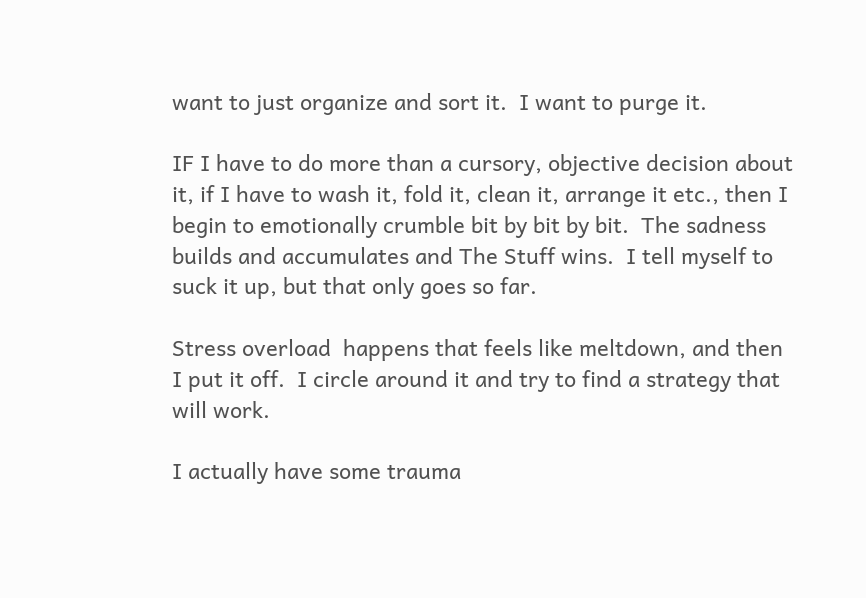want to just organize and sort it.  I want to purge it.

IF I have to do more than a cursory, objective decision about it, if I have to wash it, fold it, clean it, arrange it etc., then I begin to emotionally crumble bit by bit by bit.  The sadness builds and accumulates and The Stuff wins.  I tell myself to suck it up, but that only goes so far.

Stress overload  happens that feels like meltdown, and then I put it off.  I circle around it and try to find a strategy that will work.

I actually have some trauma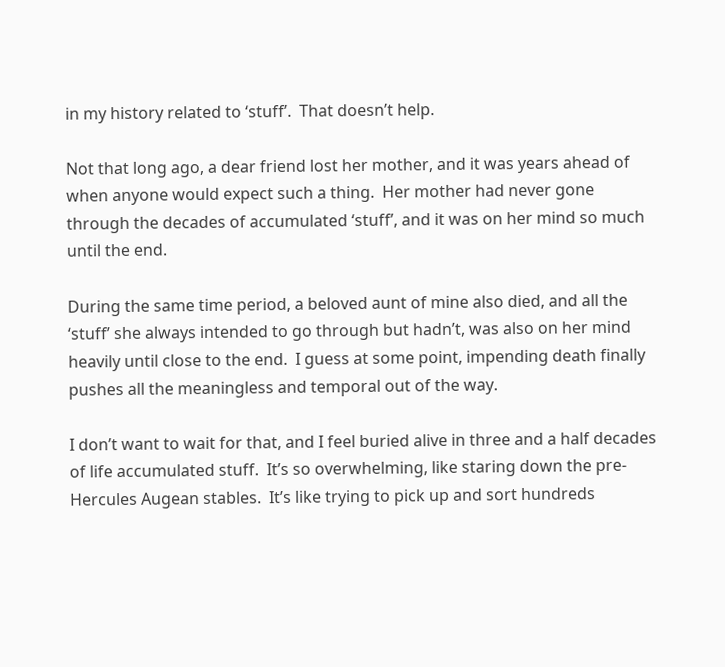in my history related to ‘stuff’.  That doesn’t help.

Not that long ago, a dear friend lost her mother, and it was years ahead of when anyone would expect such a thing.  Her mother had never gone through the decades of accumulated ‘stuff’, and it was on her mind so much until the end.

During the same time period, a beloved aunt of mine also died, and all the ‘stuff’ she always intended to go through but hadn’t, was also on her mind heavily until close to the end.  I guess at some point, impending death finally pushes all the meaningless and temporal out of the way.

I don’t want to wait for that, and I feel buried alive in three and a half decades of life accumulated stuff.  It’s so overwhelming, like staring down the pre-Hercules Augean stables.  It’s like trying to pick up and sort hundreds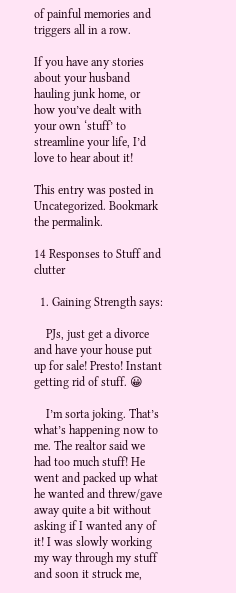of painful memories and triggers all in a row.

If you have any stories about your husband hauling junk home, or how you’ve dealt with your own ‘stuff’ to streamline your life, I’d love to hear about it!

This entry was posted in Uncategorized. Bookmark the permalink.

14 Responses to Stuff and clutter

  1. Gaining Strength says:

    PJs, just get a divorce and have your house put up for sale! Presto! Instant getting rid of stuff. 😀

    I’m sorta joking. That’s what’s happening now to me. The realtor said we had too much stuff! He went and packed up what he wanted and threw/gave away quite a bit without asking if I wanted any of it! I was slowly working my way through my stuff and soon it struck me,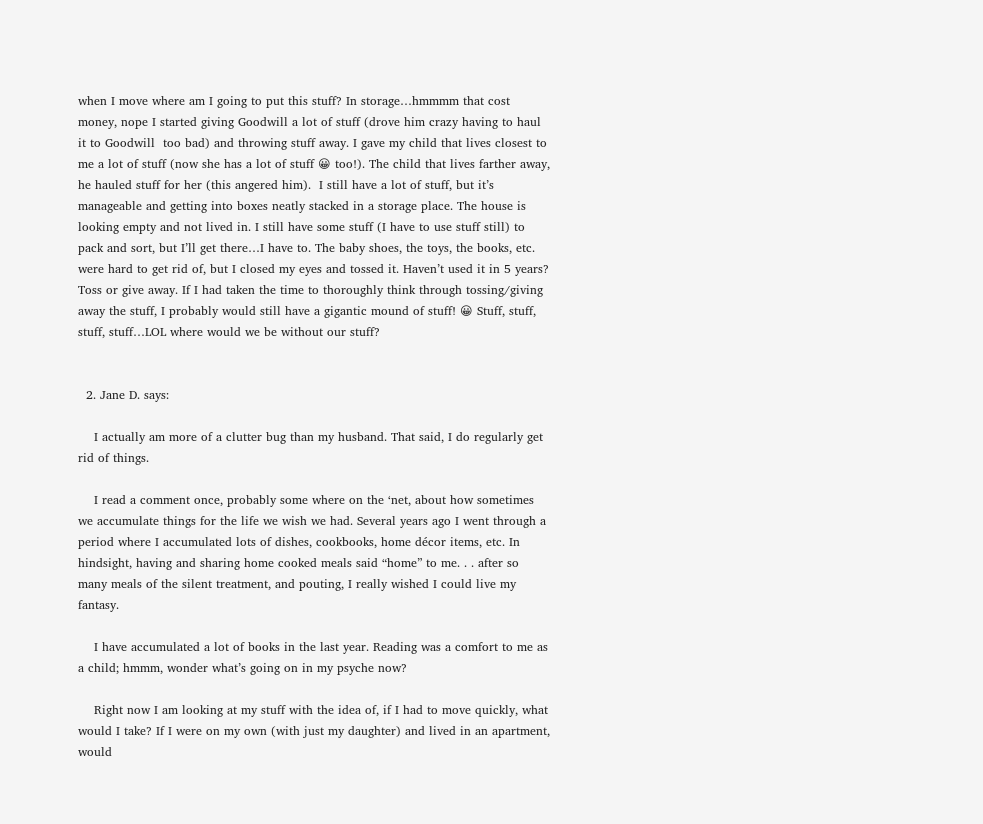when I move where am I going to put this stuff? In storage…hmmmm that cost money, nope I started giving Goodwill a lot of stuff (drove him crazy having to haul it to Goodwill  too bad) and throwing stuff away. I gave my child that lives closest to me a lot of stuff (now she has a lot of stuff 😀 too!). The child that lives farther away, he hauled stuff for her (this angered him).  I still have a lot of stuff, but it’s manageable and getting into boxes neatly stacked in a storage place. The house is looking empty and not lived in. I still have some stuff (I have to use stuff still) to pack and sort, but I’ll get there…I have to. The baby shoes, the toys, the books, etc. were hard to get rid of, but I closed my eyes and tossed it. Haven’t used it in 5 years? Toss or give away. If I had taken the time to thoroughly think through tossing/giving away the stuff, I probably would still have a gigantic mound of stuff! 😀 Stuff, stuff, stuff, stuff…LOL where would we be without our stuff?


  2. Jane D. says:

    I actually am more of a clutter bug than my husband. That said, I do regularly get rid of things.

    I read a comment once, probably some where on the ‘net, about how sometimes we accumulate things for the life we wish we had. Several years ago I went through a period where I accumulated lots of dishes, cookbooks, home décor items, etc. In hindsight, having and sharing home cooked meals said “home” to me. . . after so many meals of the silent treatment, and pouting, I really wished I could live my fantasy.

    I have accumulated a lot of books in the last year. Reading was a comfort to me as a child; hmmm, wonder what’s going on in my psyche now?

    Right now I am looking at my stuff with the idea of, if I had to move quickly, what would I take? If I were on my own (with just my daughter) and lived in an apartment, would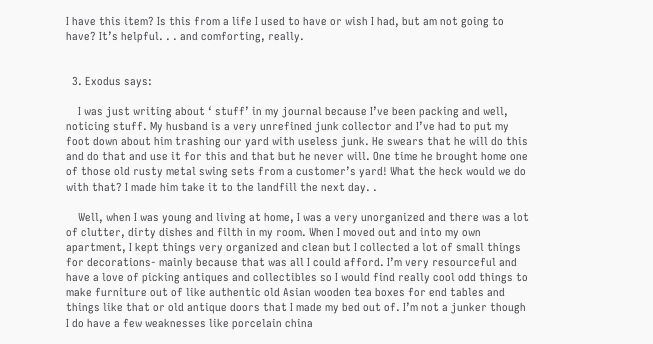I have this item? Is this from a life I used to have or wish I had, but am not going to have? It’s helpful. . . and comforting, really.


  3. Exodus says:

    I was just writing about ‘ stuff’ in my journal because I’ve been packing and well, noticing stuff. My husband is a very unrefined junk collector and I’ve had to put my foot down about him trashing our yard with useless junk. He swears that he will do this and do that and use it for this and that but he never will. One time he brought home one of those old rusty metal swing sets from a customer’s yard! What the heck would we do with that? I made him take it to the landfill the next day. .

    Well, when I was young and living at home, I was a very unorganized and there was a lot of clutter, dirty dishes and filth in my room. When I moved out and into my own apartment, I kept things very organized and clean but I collected a lot of small things for decorations- mainly because that was all I could afford. I’m very resourceful and have a love of picking antiques and collectibles so I would find really cool odd things to make furniture out of like authentic old Asian wooden tea boxes for end tables and things like that or old antique doors that I made my bed out of. I’m not a junker though I do have a few weaknesses like porcelain china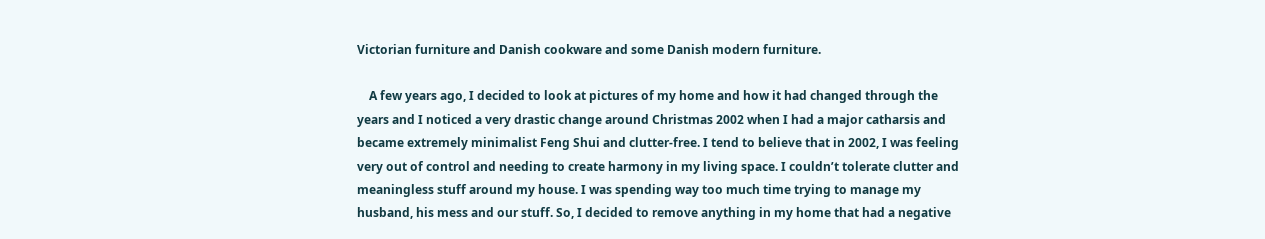Victorian furniture and Danish cookware and some Danish modern furniture.

    A few years ago, I decided to look at pictures of my home and how it had changed through the years and I noticed a very drastic change around Christmas 2002 when I had a major catharsis and became extremely minimalist Feng Shui and clutter-free. I tend to believe that in 2002, I was feeling very out of control and needing to create harmony in my living space. I couldn’t tolerate clutter and meaningless stuff around my house. I was spending way too much time trying to manage my husband, his mess and our stuff. So, I decided to remove anything in my home that had a negative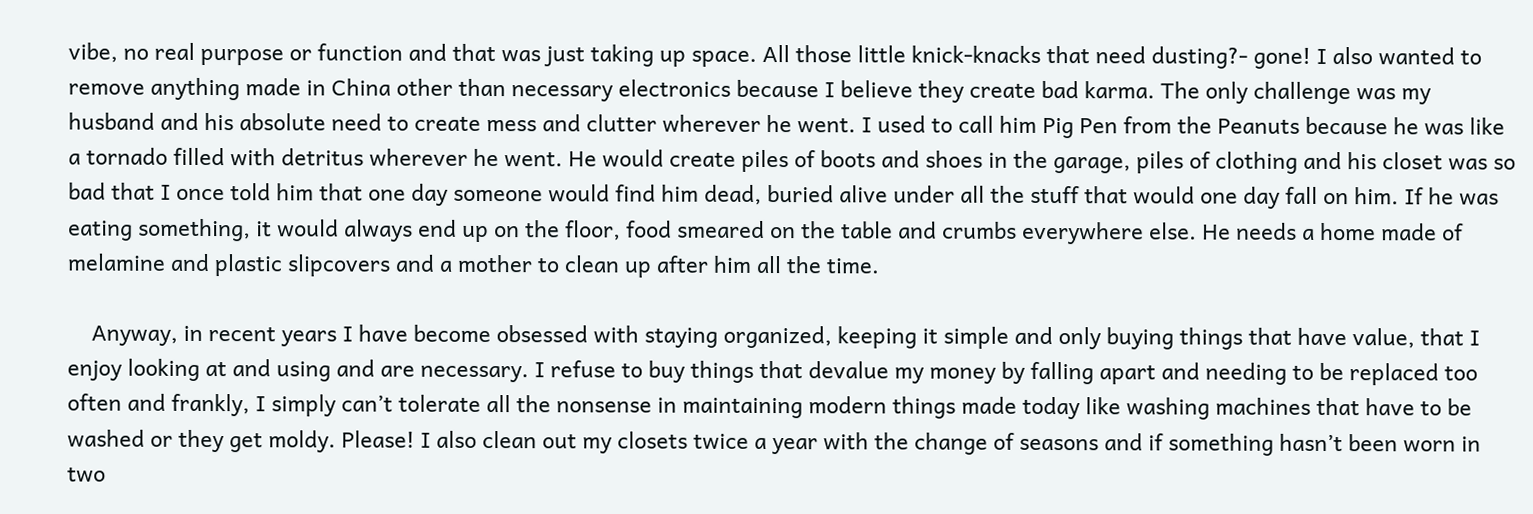vibe, no real purpose or function and that was just taking up space. All those little knick-knacks that need dusting?- gone! I also wanted to remove anything made in China other than necessary electronics because I believe they create bad karma. The only challenge was my husband and his absolute need to create mess and clutter wherever he went. I used to call him Pig Pen from the Peanuts because he was like a tornado filled with detritus wherever he went. He would create piles of boots and shoes in the garage, piles of clothing and his closet was so bad that I once told him that one day someone would find him dead, buried alive under all the stuff that would one day fall on him. If he was eating something, it would always end up on the floor, food smeared on the table and crumbs everywhere else. He needs a home made of melamine and plastic slipcovers and a mother to clean up after him all the time.

    Anyway, in recent years I have become obsessed with staying organized, keeping it simple and only buying things that have value, that I enjoy looking at and using and are necessary. I refuse to buy things that devalue my money by falling apart and needing to be replaced too often and frankly, I simply can’t tolerate all the nonsense in maintaining modern things made today like washing machines that have to be washed or they get moldy. Please! I also clean out my closets twice a year with the change of seasons and if something hasn’t been worn in two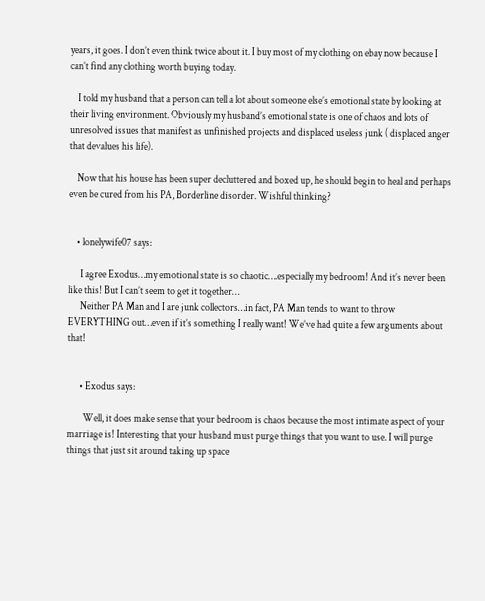years, it goes. I don’t even think twice about it. I buy most of my clothing on ebay now because I can’t find any clothing worth buying today.

    I told my husband that a person can tell a lot about someone else’s emotional state by looking at their living environment. Obviously my husband’s emotional state is one of chaos and lots of unresolved issues that manifest as unfinished projects and displaced useless junk ( displaced anger that devalues his life).

    Now that his house has been super decluttered and boxed up, he should begin to heal and perhaps even be cured from his PA, Borderline disorder. Wishful thinking?


    • lonelywife07 says:

      I agree Exodus…my emotional state is so chaotic….especially my bedroom! And it’s never been like this! But I can’t seem to get it together…
      Neither PA Man and I are junk collectors…in fact, PA Man tends to want to throw EVERYTHING out…even if it’s something I really want! We’ve had quite a few arguments about that!


      • Exodus says:

        Well, it does make sense that your bedroom is chaos because the most intimate aspect of your marriage is! Interesting that your husband must purge things that you want to use. I will purge things that just sit around taking up space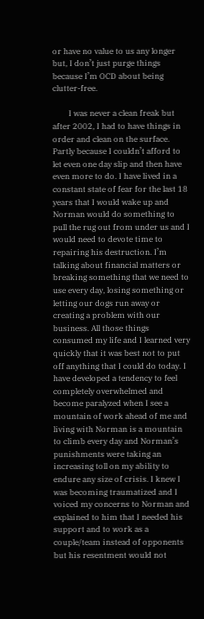or have no value to us any longer but, I don’t just purge things because I’m OCD about being clutter-free.

        I was never a clean freak but after 2002, I had to have things in order and clean on the surface. Partly because I couldn’t afford to let even one day slip and then have even more to do. I have lived in a constant state of fear for the last 18 years that I would wake up and Norman would do something to pull the rug out from under us and I would need to devote time to repairing his destruction. I’m talking about financial matters or breaking something that we need to use every day, losing something or letting our dogs run away or creating a problem with our business. All those things consumed my life and I learned very quickly that it was best not to put off anything that I could do today. I have developed a tendency to feel completely overwhelmed and become paralyzed when I see a mountain of work ahead of me and living with Norman is a mountain to climb every day and Norman’s punishments were taking an increasing toll on my ability to endure any size of crisis. I knew I was becoming traumatized and I voiced my concerns to Norman and explained to him that I needed his support and to work as a couple/team instead of opponents but his resentment would not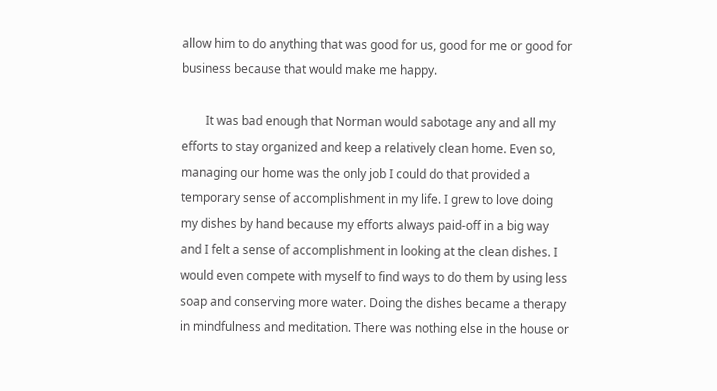allow him to do anything that was good for us, good for me or good for business because that would make me happy.

        It was bad enough that Norman would sabotage any and all my efforts to stay organized and keep a relatively clean home. Even so, managing our home was the only job I could do that provided a temporary sense of accomplishment in my life. I grew to love doing my dishes by hand because my efforts always paid-off in a big way and I felt a sense of accomplishment in looking at the clean dishes. I would even compete with myself to find ways to do them by using less soap and conserving more water. Doing the dishes became a therapy in mindfulness and meditation. There was nothing else in the house or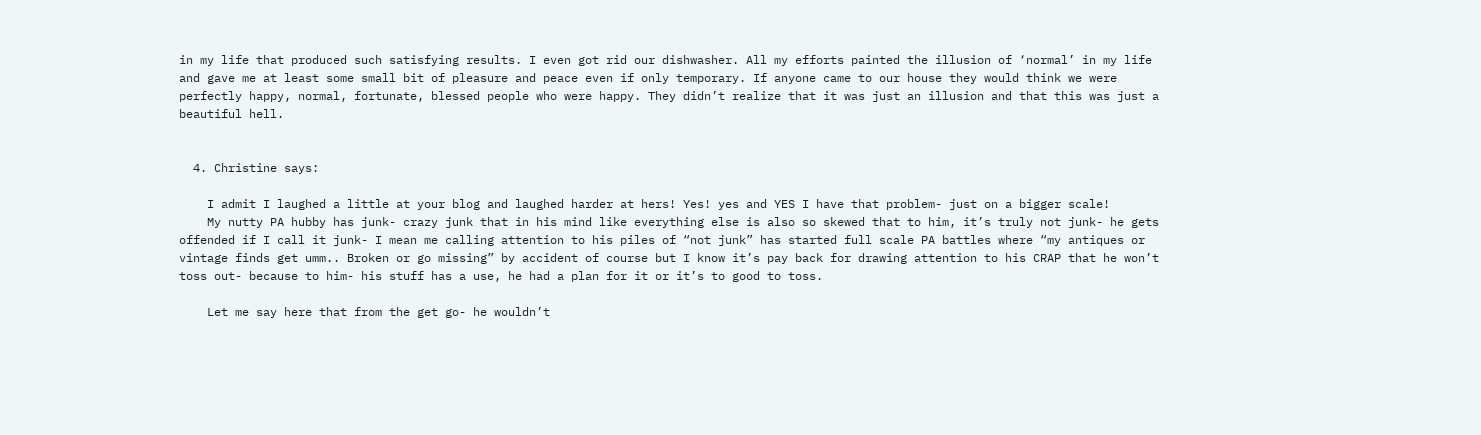in my life that produced such satisfying results. I even got rid our dishwasher. All my efforts painted the illusion of ‘normal’ in my life and gave me at least some small bit of pleasure and peace even if only temporary. If anyone came to our house they would think we were perfectly happy, normal, fortunate, blessed people who were happy. They didn’t realize that it was just an illusion and that this was just a beautiful hell.


  4. Christine says:

    I admit I laughed a little at your blog and laughed harder at hers! Yes! yes and YES I have that problem- just on a bigger scale!
    My nutty PA hubby has junk- crazy junk that in his mind like everything else is also so skewed that to him, it’s truly not junk- he gets offended if I call it junk- I mean me calling attention to his piles of “not junk” has started full scale PA battles where “my antiques or vintage finds get umm.. Broken or go missing” by accident of course but I know it’s pay back for drawing attention to his CRAP that he won’t toss out- because to him- his stuff has a use, he had a plan for it or it’s to good to toss.

    Let me say here that from the get go- he wouldn’t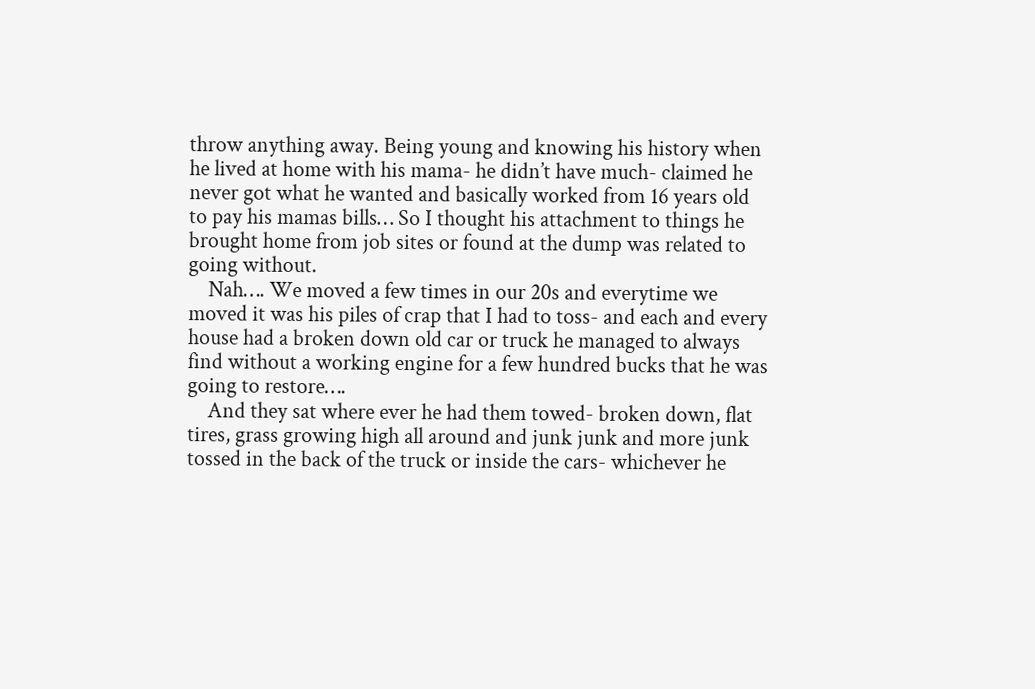throw anything away. Being young and knowing his history when he lived at home with his mama- he didn’t have much- claimed he never got what he wanted and basically worked from 16 years old to pay his mamas bills… So I thought his attachment to things he brought home from job sites or found at the dump was related to going without.
    Nah…. We moved a few times in our 20s and everytime we moved it was his piles of crap that I had to toss- and each and every house had a broken down old car or truck he managed to always find without a working engine for a few hundred bucks that he was going to restore….
    And they sat where ever he had them towed- broken down, flat tires, grass growing high all around and junk junk and more junk tossed in the back of the truck or inside the cars- whichever he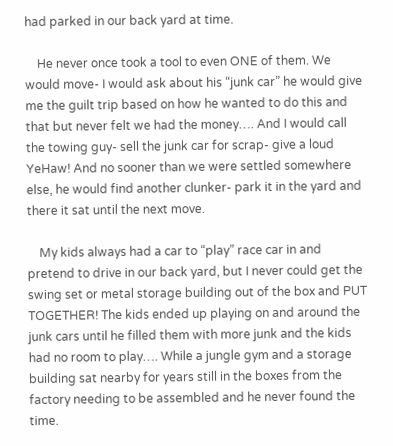had parked in our back yard at time.

    He never once took a tool to even ONE of them. We would move- I would ask about his “junk car” he would give me the guilt trip based on how he wanted to do this and that but never felt we had the money…. And I would call the towing guy- sell the junk car for scrap- give a loud YeHaw! And no sooner than we were settled somewhere else, he would find another clunker- park it in the yard and there it sat until the next move.

    My kids always had a car to “play” race car in and pretend to drive in our back yard, but I never could get the swing set or metal storage building out of the box and PUT TOGETHER! The kids ended up playing on and around the junk cars until he filled them with more junk and the kids had no room to play…. While a jungle gym and a storage building sat nearby for years still in the boxes from the factory needing to be assembled and he never found the time.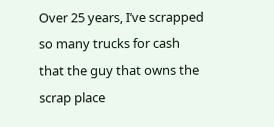Over 25 years, I’ve scrapped so many trucks for cash that the guy that owns the scrap place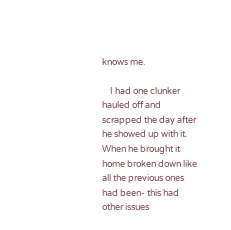knows me.

    I had one clunker hauled off and scrapped the day after he showed up with it. When he brought it home broken down like all the previous ones had been- this had other issues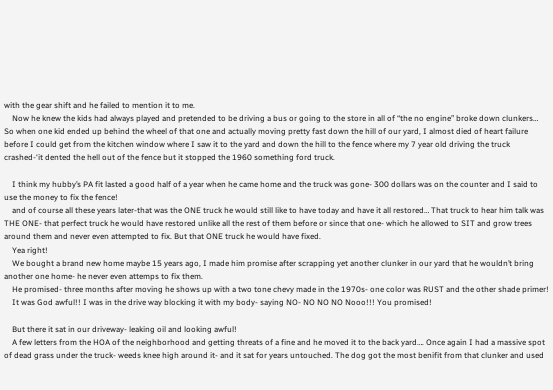with the gear shift and he failed to mention it to me.
    Now he knew the kids had always played and pretended to be driving a bus or going to the store in all of “the no engine” broke down clunkers… So when one kid ended up behind the wheel of that one and actually moving pretty fast down the hill of our yard, I almost died of heart failure before I could get from the kitchen window where I saw it to the yard and down the hill to the fence where my 7 year old driving the truck crashed-‘it dented the hell out of the fence but it stopped the 1960 something ford truck.

    I think my hubby’s PA fit lasted a good half of a year when he came home and the truck was gone- 300 dollars was on the counter and I said to use the money to fix the fence!
    and of course all these years later-that was the ONE truck he would still like to have today and have it all restored… That truck to hear him talk was THE ONE- that perfect truck he would have restored unlike all the rest of them before or since that one- which he allowed to SIT and grow trees around them and never even attempted to fix. But that ONE truck he would have fixed.
    Yea right!
    We bought a brand new home maybe 15 years ago, I made him promise after scrapping yet another clunker in our yard that he wouldn’t bring another one home- he never even attemps to fix them.
    He promised- three months after moving he shows up with a two tone chevy made in the 1970s- one color was RUST and the other shade primer!
    It was God awful!! I was in the drive way blocking it with my body- saying NO- NO NO NO Nooo!!! You promised!

    But there it sat in our driveway- leaking oil and looking awful!
    A few letters from the HOA of the neighborhood and getting threats of a fine and he moved it to the back yard…. Once again I had a massive spot of dead grass under the truck- weeds knee high around it- and it sat for years untouched. The dog got the most benifit from that clunker and used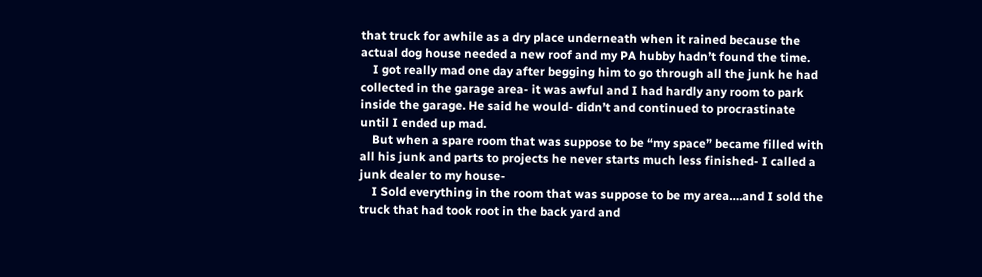that truck for awhile as a dry place underneath when it rained because the actual dog house needed a new roof and my PA hubby hadn’t found the time.
    I got really mad one day after begging him to go through all the junk he had collected in the garage area- it was awful and I had hardly any room to park inside the garage. He said he would- didn’t and continued to procrastinate until I ended up mad.
    But when a spare room that was suppose to be “my space” became filled with all his junk and parts to projects he never starts much less finished- I called a junk dealer to my house-
    I Sold everything in the room that was suppose to be my area….and I sold the truck that had took root in the back yard and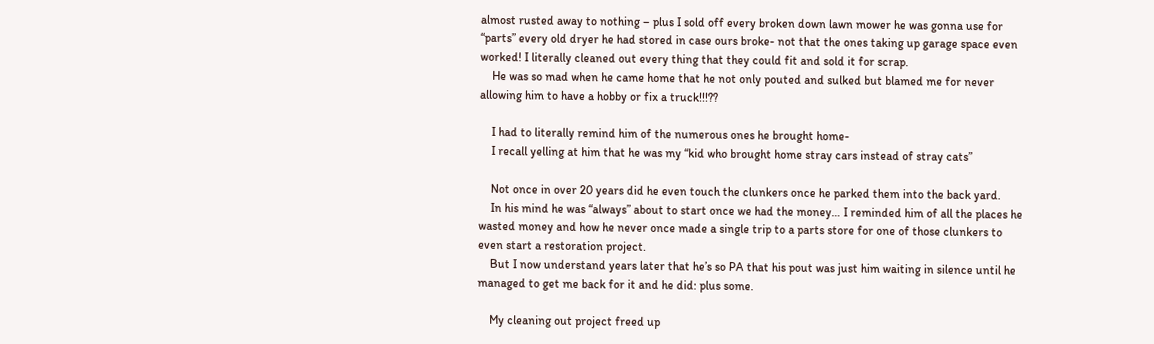almost rusted away to nothing – plus I sold off every broken down lawn mower he was gonna use for “parts” every old dryer he had stored in case ours broke- not that the ones taking up garage space even worked! I literally cleaned out every thing that they could fit and sold it for scrap.
    He was so mad when he came home that he not only pouted and sulked but blamed me for never allowing him to have a hobby or fix a truck!!!??

    I had to literally remind him of the numerous ones he brought home-
    I recall yelling at him that he was my “kid who brought home stray cars instead of stray cats”

    Not once in over 20 years did he even touch the clunkers once he parked them into the back yard.
    In his mind he was “always” about to start once we had the money… I reminded him of all the places he wasted money and how he never once made a single trip to a parts store for one of those clunkers to even start a restoration project.
    But I now understand years later that he’s so PA that his pout was just him waiting in silence until he managed to get me back for it and he did: plus some.

    My cleaning out project freed up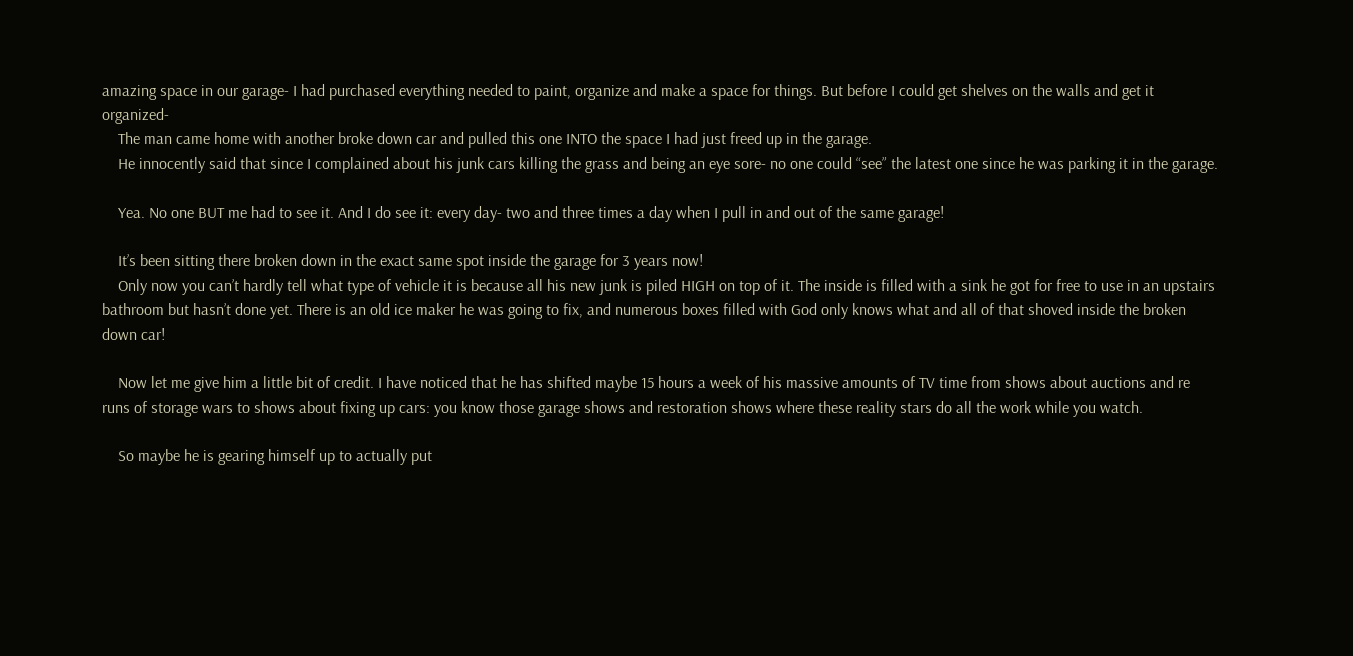amazing space in our garage- I had purchased everything needed to paint, organize and make a space for things. But before I could get shelves on the walls and get it organized-
    The man came home with another broke down car and pulled this one INTO the space I had just freed up in the garage.
    He innocently said that since I complained about his junk cars killing the grass and being an eye sore- no one could “see” the latest one since he was parking it in the garage.

    Yea. No one BUT me had to see it. And I do see it: every day- two and three times a day when I pull in and out of the same garage!

    It’s been sitting there broken down in the exact same spot inside the garage for 3 years now!
    Only now you can’t hardly tell what type of vehicle it is because all his new junk is piled HIGH on top of it. The inside is filled with a sink he got for free to use in an upstairs bathroom but hasn’t done yet. There is an old ice maker he was going to fix, and numerous boxes filled with God only knows what and all of that shoved inside the broken down car!

    Now let me give him a little bit of credit. I have noticed that he has shifted maybe 15 hours a week of his massive amounts of TV time from shows about auctions and re runs of storage wars to shows about fixing up cars: you know those garage shows and restoration shows where these reality stars do all the work while you watch.

    So maybe he is gearing himself up to actually put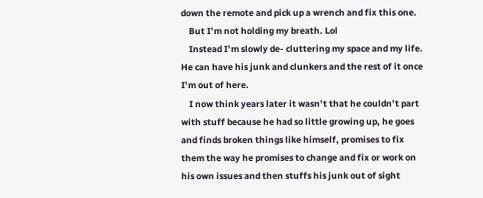down the remote and pick up a wrench and fix this one.
    But I’m not holding my breath. Lol
    Instead I’m slowly de- cluttering my space and my life. He can have his junk and clunkers and the rest of it once I’m out of here.
    I now think years later it wasn’t that he couldn’t part with stuff because he had so little growing up, he goes and finds broken things like himself, promises to fix them the way he promises to change and fix or work on his own issues and then stuffs his junk out of sight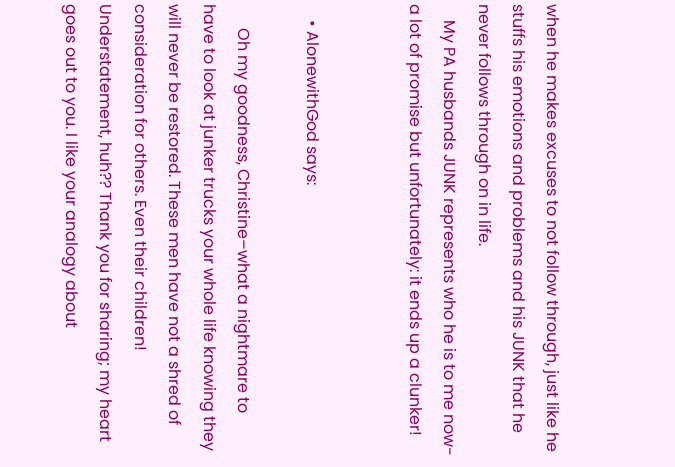when he makes excuses to not follow through, just like he stuffs his emotions and problems and his JUNK that he never follows through on in life.
    My PA husbands JUNK represents who he is to me now- a lot of promise but unfortunately: it ends up a clunker!


    • AlonewithGod says:

      Oh my goodness, Christine–what a nightmare to have to look at junker trucks your whole life knowing they will never be restored. These men have not a shred of consideration for others. Even their children! Understatement, huh?? Thank you for sharing; my heart goes out to you. I like your analogy about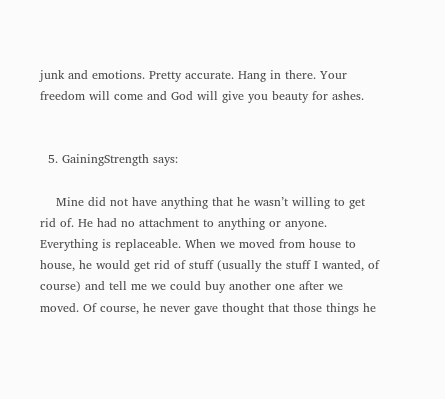junk and emotions. Pretty accurate. Hang in there. Your freedom will come and God will give you beauty for ashes.


  5. GainingStrength says:

    Mine did not have anything that he wasn’t willing to get rid of. He had no attachment to anything or anyone. Everything is replaceable. When we moved from house to house, he would get rid of stuff (usually the stuff I wanted, of course) and tell me we could buy another one after we moved. Of course, he never gave thought that those things he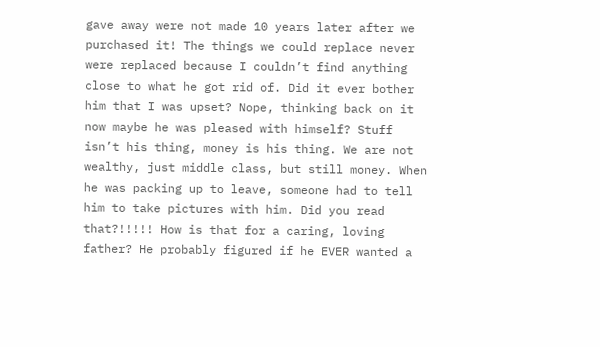gave away were not made 10 years later after we purchased it! The things we could replace never were replaced because I couldn’t find anything close to what he got rid of. Did it ever bother him that I was upset? Nope, thinking back on it now maybe he was pleased with himself? Stuff isn’t his thing, money is his thing. We are not wealthy, just middle class, but still money. When he was packing up to leave, someone had to tell him to take pictures with him. Did you read that?!!!!! How is that for a caring, loving father? He probably figured if he EVER wanted a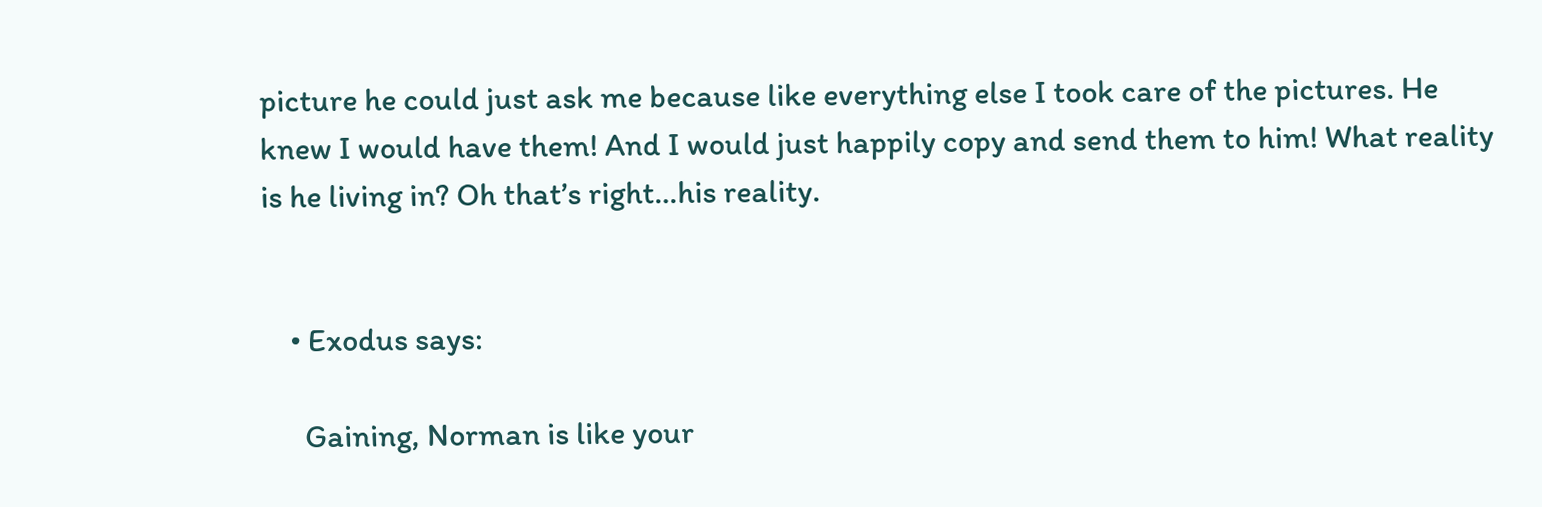picture he could just ask me because like everything else I took care of the pictures. He knew I would have them! And I would just happily copy and send them to him! What reality is he living in? Oh that’s right…his reality.


    • Exodus says:

      Gaining, Norman is like your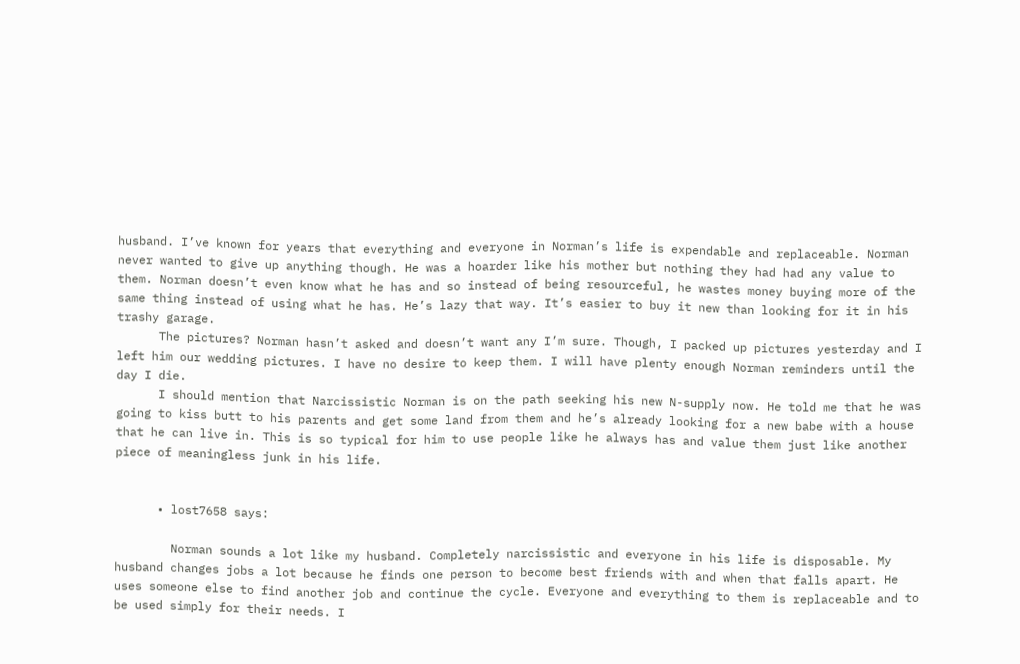husband. I’ve known for years that everything and everyone in Norman’s life is expendable and replaceable. Norman never wanted to give up anything though. He was a hoarder like his mother but nothing they had had any value to them. Norman doesn’t even know what he has and so instead of being resourceful, he wastes money buying more of the same thing instead of using what he has. He’s lazy that way. It’s easier to buy it new than looking for it in his trashy garage.
      The pictures? Norman hasn’t asked and doesn’t want any I’m sure. Though, I packed up pictures yesterday and I left him our wedding pictures. I have no desire to keep them. I will have plenty enough Norman reminders until the day I die.
      I should mention that Narcissistic Norman is on the path seeking his new N-supply now. He told me that he was going to kiss butt to his parents and get some land from them and he’s already looking for a new babe with a house that he can live in. This is so typical for him to use people like he always has and value them just like another piece of meaningless junk in his life.


      • lost7658 says:

        Norman sounds a lot like my husband. Completely narcissistic and everyone in his life is disposable. My husband changes jobs a lot because he finds one person to become best friends with and when that falls apart. He uses someone else to find another job and continue the cycle. Everyone and everything to them is replaceable and to be used simply for their needs. I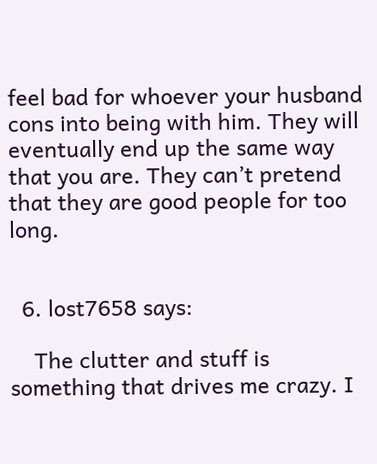feel bad for whoever your husband cons into being with him. They will eventually end up the same way that you are. They can’t pretend that they are good people for too long.


  6. lost7658 says:

    The clutter and stuff is something that drives me crazy. I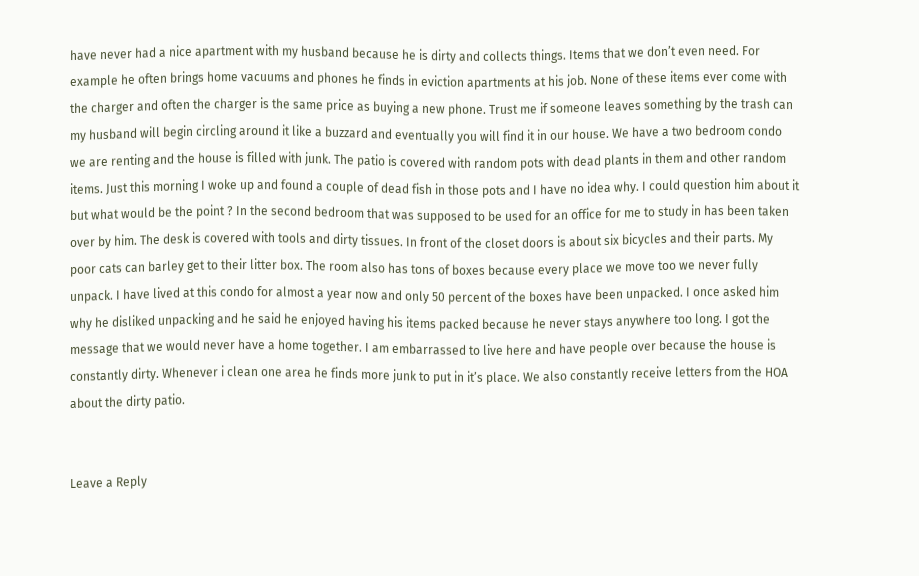have never had a nice apartment with my husband because he is dirty and collects things. Items that we don’t even need. For example he often brings home vacuums and phones he finds in eviction apartments at his job. None of these items ever come with the charger and often the charger is the same price as buying a new phone. Trust me if someone leaves something by the trash can my husband will begin circling around it like a buzzard and eventually you will find it in our house. We have a two bedroom condo we are renting and the house is filled with junk. The patio is covered with random pots with dead plants in them and other random items. Just this morning I woke up and found a couple of dead fish in those pots and I have no idea why. I could question him about it but what would be the point ? In the second bedroom that was supposed to be used for an office for me to study in has been taken over by him. The desk is covered with tools and dirty tissues. In front of the closet doors is about six bicycles and their parts. My poor cats can barley get to their litter box. The room also has tons of boxes because every place we move too we never fully unpack. I have lived at this condo for almost a year now and only 50 percent of the boxes have been unpacked. I once asked him why he disliked unpacking and he said he enjoyed having his items packed because he never stays anywhere too long. I got the message that we would never have a home together. I am embarrassed to live here and have people over because the house is constantly dirty. Whenever i clean one area he finds more junk to put in it’s place. We also constantly receive letters from the HOA about the dirty patio.


Leave a Reply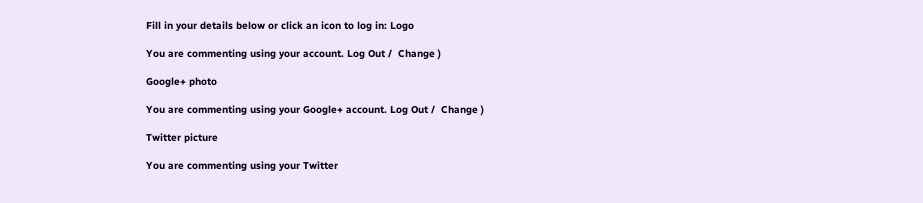Fill in your details below or click an icon to log in: Logo

You are commenting using your account. Log Out /  Change )

Google+ photo

You are commenting using your Google+ account. Log Out /  Change )

Twitter picture

You are commenting using your Twitter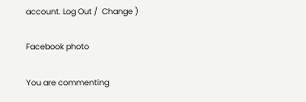account. Log Out /  Change )

Facebook photo

You are commenting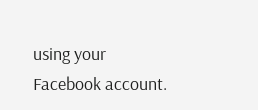using your Facebook account.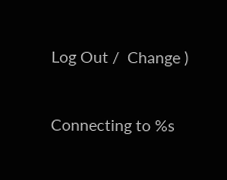Log Out /  Change )


Connecting to %s